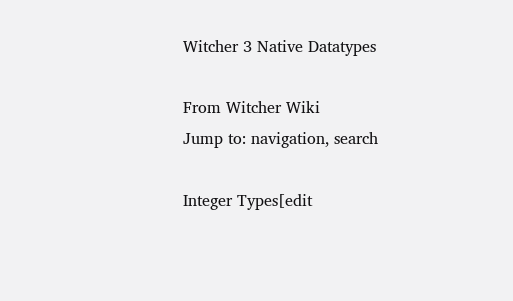Witcher 3 Native Datatypes

From Witcher Wiki
Jump to: navigation, search

Integer Types[edit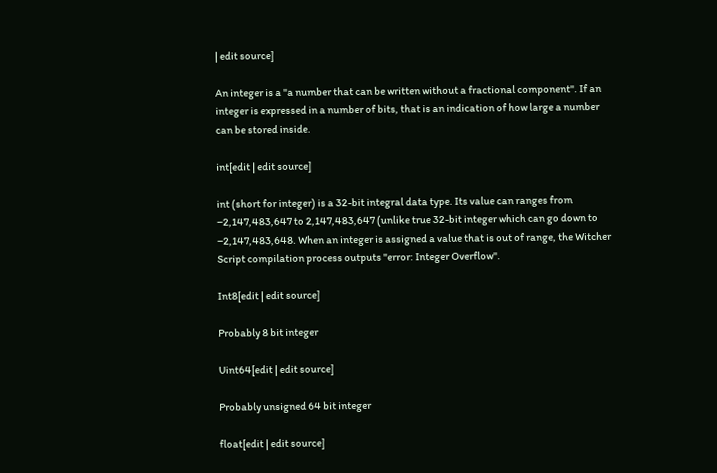| edit source]

An integer is a "a number that can be written without a fractional component". If an integer is expressed in a number of bits, that is an indication of how large a number can be stored inside.

int[edit | edit source]

int (short for integer) is a 32-bit integral data type. Its value can ranges from −2,147,483,647 to 2,147,483,647 (unlike true 32-bit integer which can go down to −2,147,483,648. When an integer is assigned a value that is out of range, the Witcher Script compilation process outputs "error: Integer Overflow".

Int8[edit | edit source]

Probably 8 bit integer

Uint64[edit | edit source]

Probably unsigned 64 bit integer

float[edit | edit source]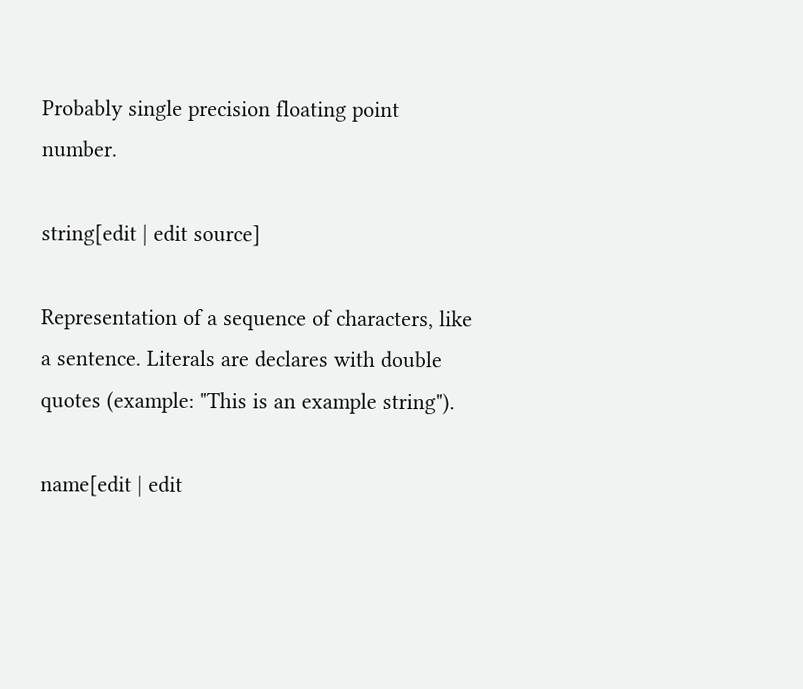Probably single precision floating point number.

string[edit | edit source]

Representation of a sequence of characters, like a sentence. Literals are declares with double quotes (example: "This is an example string").

name[edit | edit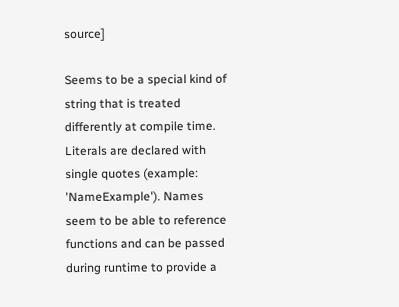source]

Seems to be a special kind of string that is treated differently at compile time. Literals are declared with single quotes (example: 'NameExample'). Names seem to be able to reference functions and can be passed during runtime to provide a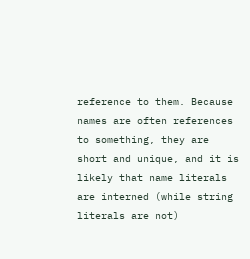reference to them. Because names are often references to something, they are short and unique, and it is likely that name literals are interned (while string literals are not)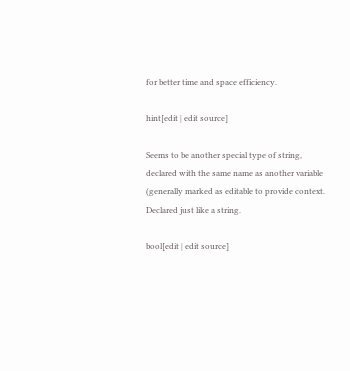for better time and space efficiency.

hint[edit | edit source]

Seems to be another special type of string, declared with the same name as another variable (generally marked as editable to provide context. Declared just like a string.

bool[edit | edit source]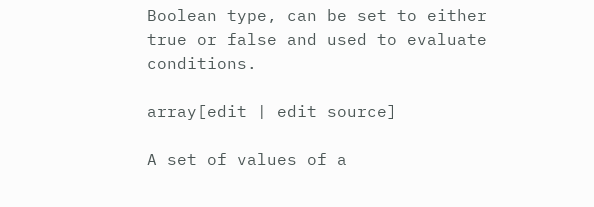Boolean type, can be set to either true or false and used to evaluate conditions.

array[edit | edit source]

A set of values of a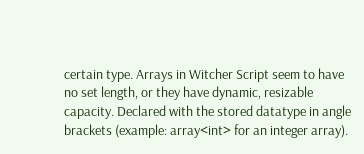certain type. Arrays in Witcher Script seem to have no set length, or they have dynamic, resizable capacity. Declared with the stored datatype in angle brackets (example: array<int> for an integer array).